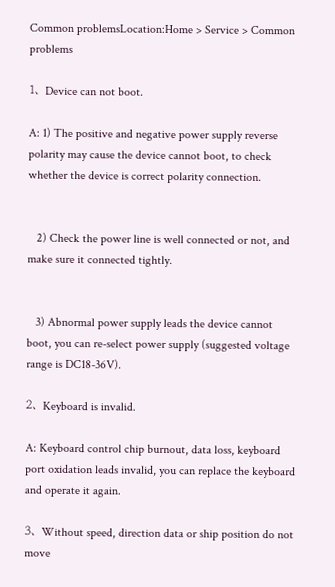Common problemsLocation:Home > Service > Common problems

1、Device can not boot.

A: 1) The positive and negative power supply reverse polarity may cause the device cannot boot, to check whether the device is correct polarity connection.


   2) Check the power line is well connected or not, and make sure it connected tightly.


   3) Abnormal power supply leads the device cannot boot, you can re-select power supply (suggested voltage range is DC18-36V).

2、Keyboard is invalid.

A: Keyboard control chip burnout, data loss, keyboard port oxidation leads invalid, you can replace the keyboard and operate it again.

3、Without speed, direction data or ship position do not move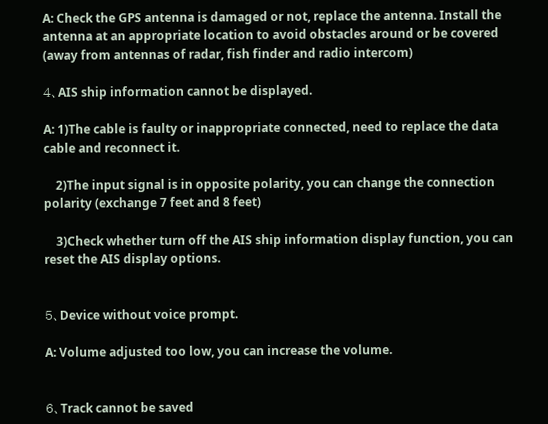A: Check the GPS antenna is damaged or not, replace the antenna. Install the antenna at an appropriate location to avoid obstacles around or be covered (away from antennas of radar, fish finder and radio intercom)

4、AIS ship information cannot be displayed.

A: 1)The cable is faulty or inappropriate connected, need to replace the data cable and reconnect it.

    2)The input signal is in opposite polarity, you can change the connection polarity (exchange 7 feet and 8 feet)

    3)Check whether turn off the AIS ship information display function, you can reset the AIS display options.


5、Device without voice prompt.

A: Volume adjusted too low, you can increase the volume.


6、Track cannot be saved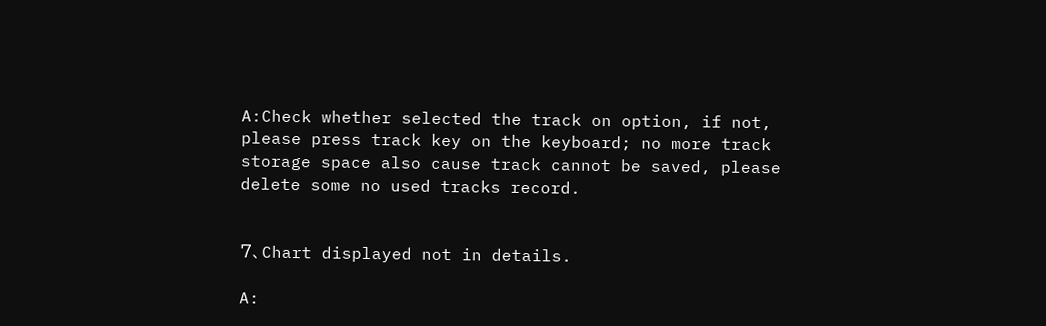A:Check whether selected the track on option, if not, please press track key on the keyboard; no more track storage space also cause track cannot be saved, please delete some no used tracks record.


7、Chart displayed not in details.

A: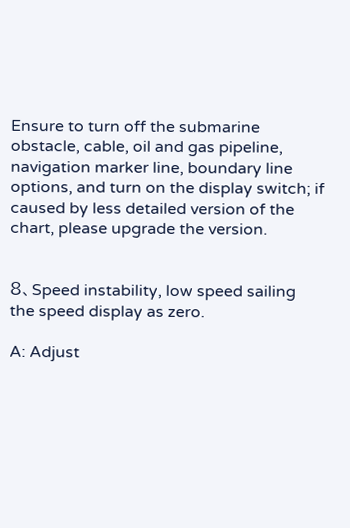Ensure to turn off the submarine obstacle, cable, oil and gas pipeline, navigation marker line, boundary line options, and turn on the display switch; if caused by less detailed version of the chart, please upgrade the version.


8、Speed instability, low speed sailing the speed display as zero.

A: Adjust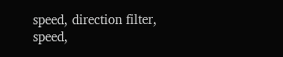speed, direction filter, speed,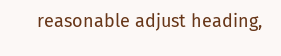reasonable adjust heading,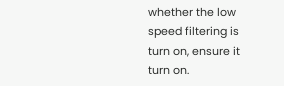whether the low speed filtering is turn on, ensure it turn on.